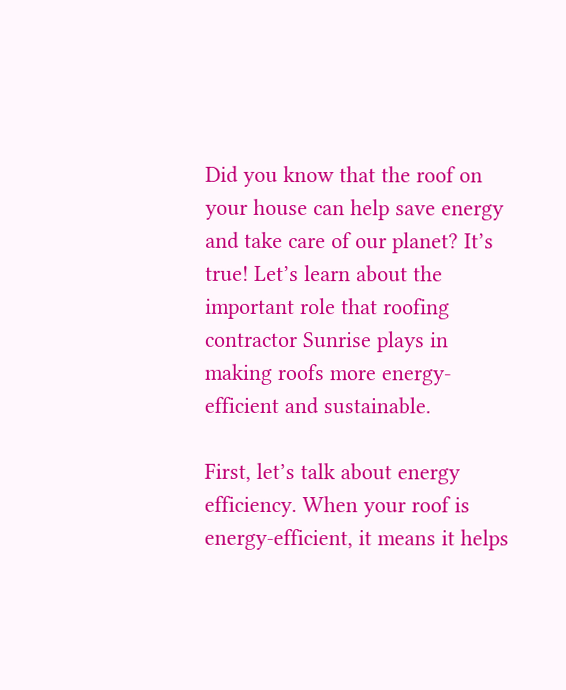Did you know that the roof on your house can help save energy and take care of our planet? It’s true! Let’s learn about the important role that roofing contractor Sunrise plays in making roofs more energy-efficient and sustainable.

First, let’s talk about energy efficiency. When your roof is energy-efficient, it means it helps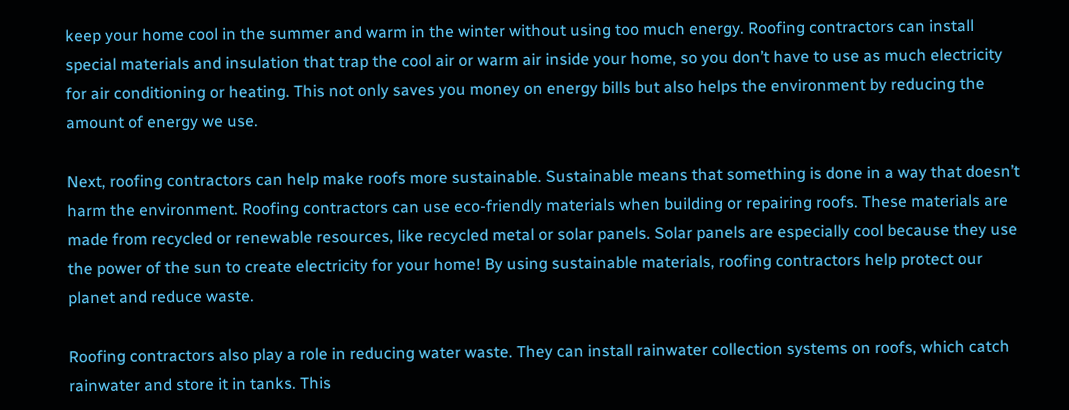keep your home cool in the summer and warm in the winter without using too much energy. Roofing contractors can install special materials and insulation that trap the cool air or warm air inside your home, so you don’t have to use as much electricity for air conditioning or heating. This not only saves you money on energy bills but also helps the environment by reducing the amount of energy we use.

Next, roofing contractors can help make roofs more sustainable. Sustainable means that something is done in a way that doesn’t harm the environment. Roofing contractors can use eco-friendly materials when building or repairing roofs. These materials are made from recycled or renewable resources, like recycled metal or solar panels. Solar panels are especially cool because they use the power of the sun to create electricity for your home! By using sustainable materials, roofing contractors help protect our planet and reduce waste.

Roofing contractors also play a role in reducing water waste. They can install rainwater collection systems on roofs, which catch rainwater and store it in tanks. This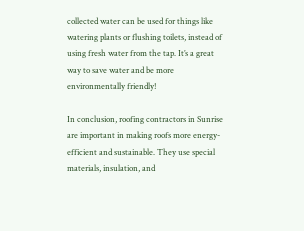collected water can be used for things like watering plants or flushing toilets, instead of using fresh water from the tap. It’s a great way to save water and be more environmentally friendly!

In conclusion, roofing contractors in Sunrise are important in making roofs more energy-efficient and sustainable. They use special materials, insulation, and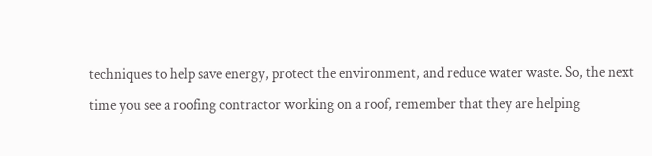techniques to help save energy, protect the environment, and reduce water waste. So, the next time you see a roofing contractor working on a roof, remember that they are helping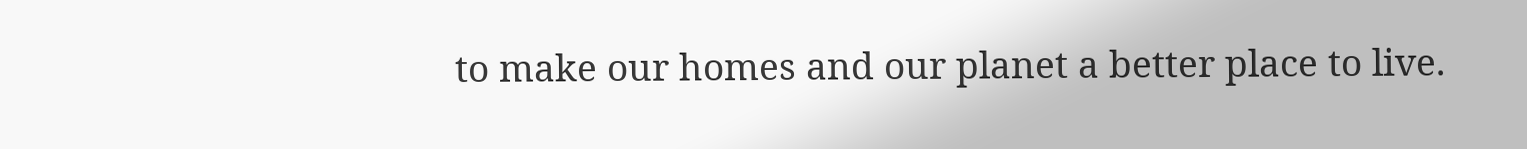to make our homes and our planet a better place to live.